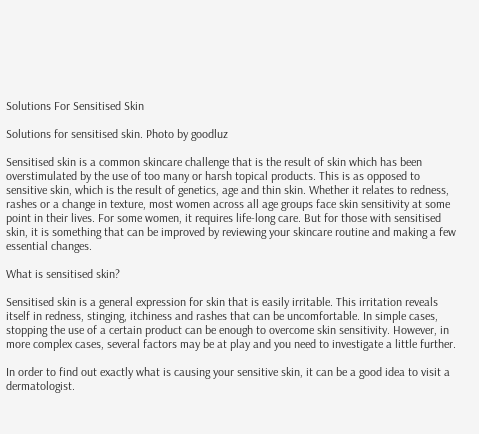Solutions For Sensitised Skin

Solutions for sensitised skin. Photo by goodluz

Sensitised skin is a common skincare challenge that is the result of skin which has been overstimulated by the use of too many or harsh topical products. This is as opposed to sensitive skin, which is the result of genetics, age and thin skin. Whether it relates to redness, rashes or a change in texture, most women across all age groups face skin sensitivity at some point in their lives. For some women, it requires life-long care. But for those with sensitised skin, it is something that can be improved by reviewing your skincare routine and making a few essential changes.

What is sensitised skin?

Sensitised skin is a general expression for skin that is easily irritable. This irritation reveals itself in redness, stinging, itchiness and rashes that can be uncomfortable. In simple cases, stopping the use of a certain product can be enough to overcome skin sensitivity. However, in more complex cases, several factors may be at play and you need to investigate a little further.

In order to find out exactly what is causing your sensitive skin, it can be a good idea to visit a dermatologist.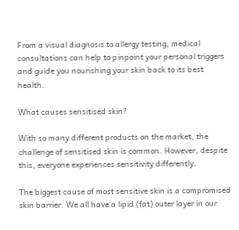From a visual diagnosis to allergy testing, medical consultations can help to pinpoint your personal triggers and guide you nourishing your skin back to its best health.

What causes sensitised skin?

With so many different products on the market, the challenge of sensitised skin is common. However, despite this, everyone experiences sensitivity differently.

The biggest cause of most sensitive skin is a compromised skin barrier. We all have a lipid (fat) outer layer in our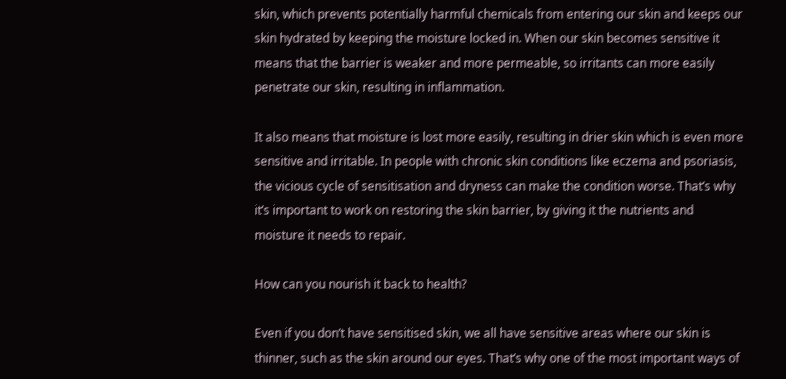skin, which prevents potentially harmful chemicals from entering our skin and keeps our skin hydrated by keeping the moisture locked in. When our skin becomes sensitive it means that the barrier is weaker and more permeable, so irritants can more easily penetrate our skin, resulting in inflammation.

It also means that moisture is lost more easily, resulting in drier skin which is even more sensitive and irritable. In people with chronic skin conditions like eczema and psoriasis, the vicious cycle of sensitisation and dryness can make the condition worse. That’s why it’s important to work on restoring the skin barrier, by giving it the nutrients and moisture it needs to repair.

How can you nourish it back to health?

Even if you don’t have sensitised skin, we all have sensitive areas where our skin is thinner, such as the skin around our eyes. That’s why one of the most important ways of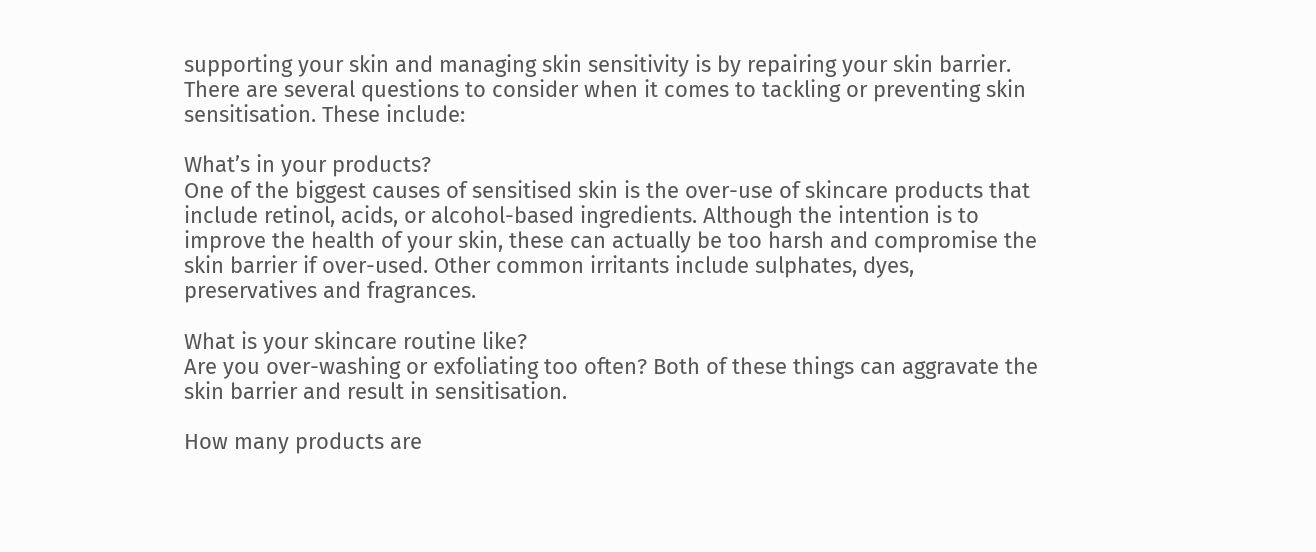supporting your skin and managing skin sensitivity is by repairing your skin barrier. There are several questions to consider when it comes to tackling or preventing skin sensitisation. These include:

What’s in your products?
One of the biggest causes of sensitised skin is the over-use of skincare products that include retinol, acids, or alcohol-based ingredients. Although the intention is to improve the health of your skin, these can actually be too harsh and compromise the skin barrier if over-used. Other common irritants include sulphates, dyes, preservatives and fragrances.

What is your skincare routine like?
Are you over-washing or exfoliating too often? Both of these things can aggravate the skin barrier and result in sensitisation.

How many products are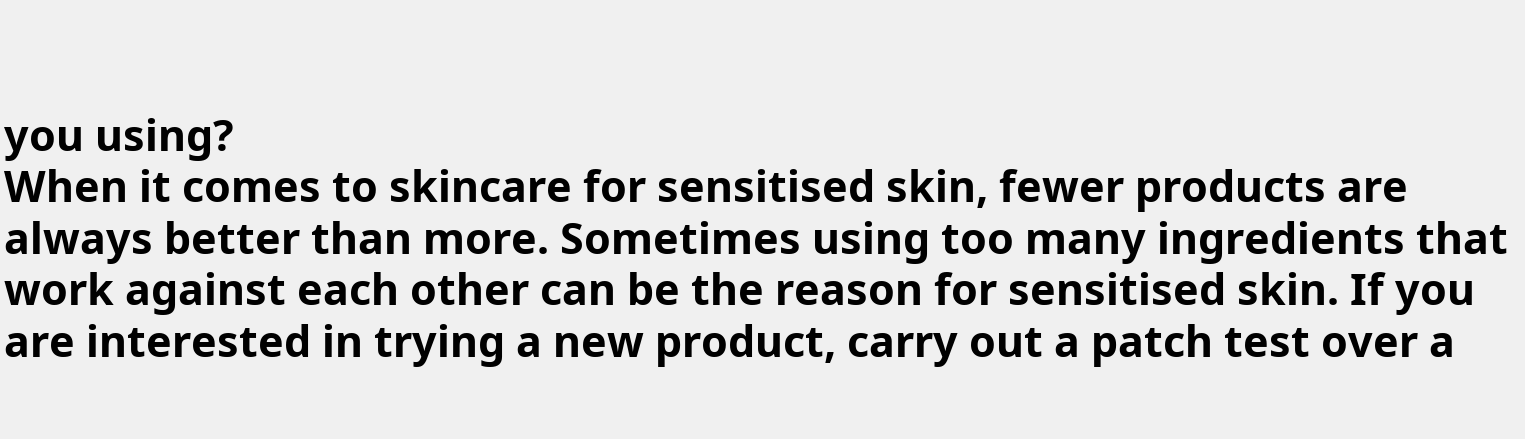you using?
When it comes to skincare for sensitised skin, fewer products are always better than more. Sometimes using too many ingredients that work against each other can be the reason for sensitised skin. If you are interested in trying a new product, carry out a patch test over a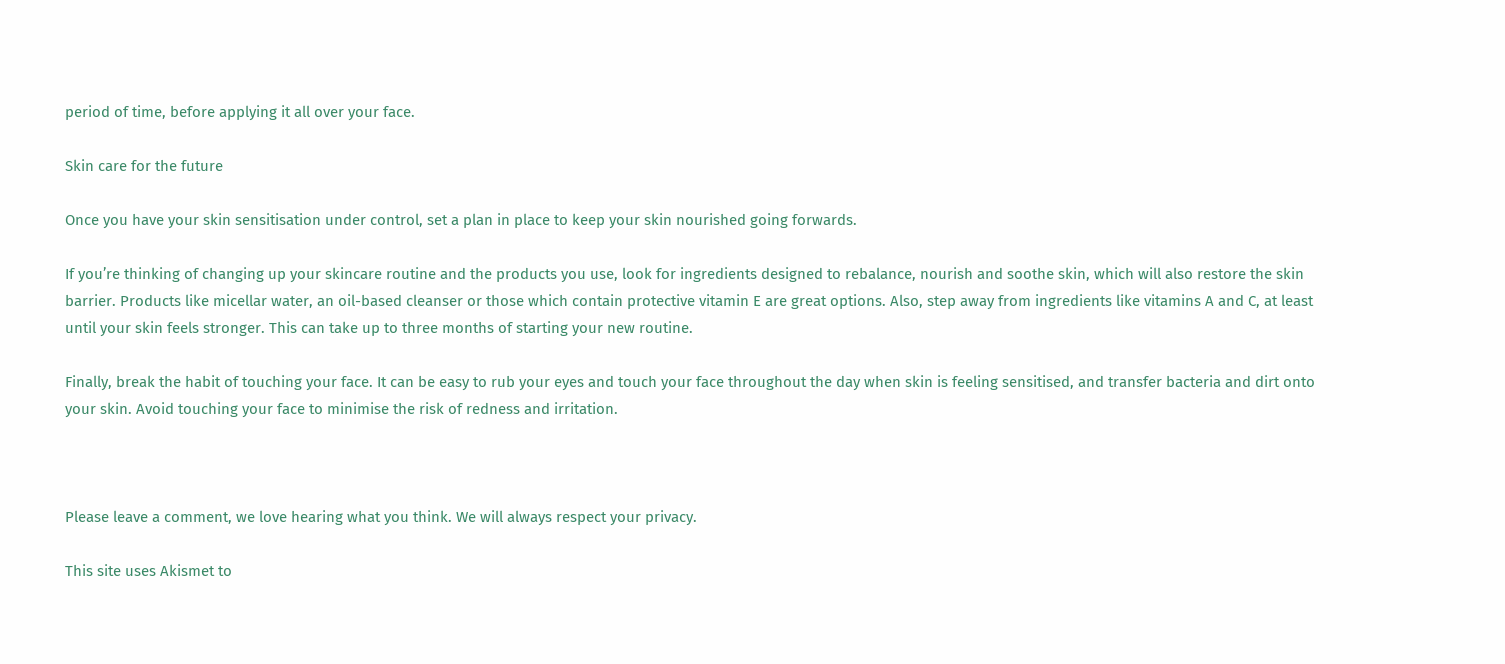period of time, before applying it all over your face.

Skin care for the future

Once you have your skin sensitisation under control, set a plan in place to keep your skin nourished going forwards.

If you’re thinking of changing up your skincare routine and the products you use, look for ingredients designed to rebalance, nourish and soothe skin, which will also restore the skin barrier. Products like micellar water, an oil-based cleanser or those which contain protective vitamin E are great options. Also, step away from ingredients like vitamins A and C, at least until your skin feels stronger. This can take up to three months of starting your new routine.

Finally, break the habit of touching your face. It can be easy to rub your eyes and touch your face throughout the day when skin is feeling sensitised, and transfer bacteria and dirt onto your skin. Avoid touching your face to minimise the risk of redness and irritation.



Please leave a comment, we love hearing what you think. We will always respect your privacy.

This site uses Akismet to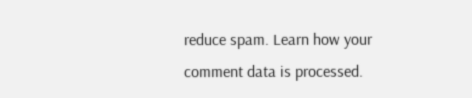reduce spam. Learn how your comment data is processed.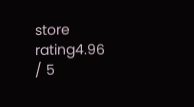store rating4.96 / 5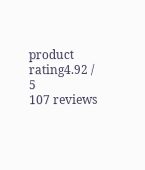product rating4.92 / 5
107 reviews